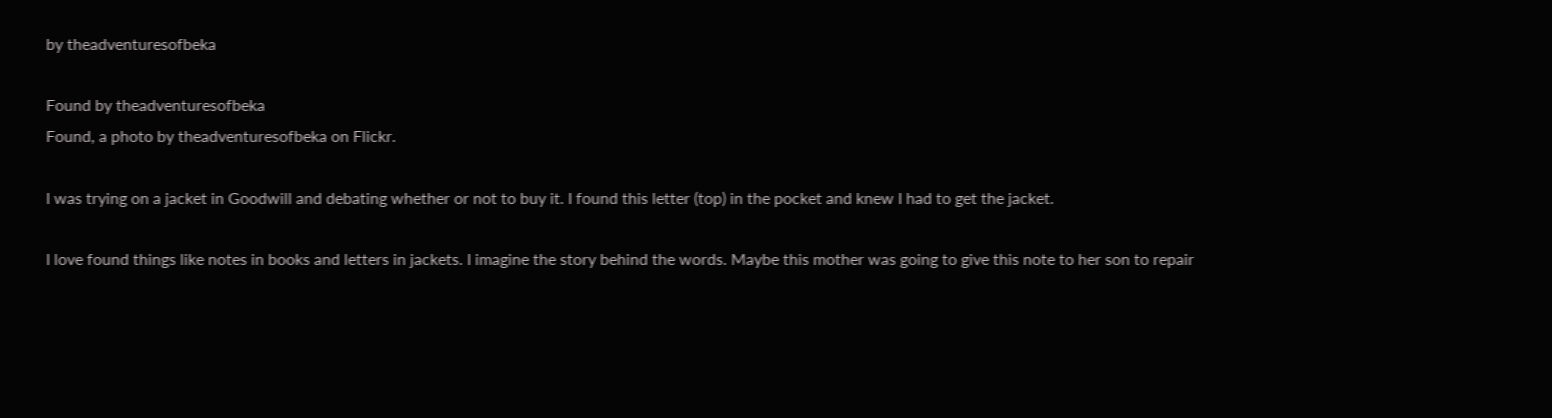by theadventuresofbeka

Found by theadventuresofbeka
Found, a photo by theadventuresofbeka on Flickr.

I was trying on a jacket in Goodwill and debating whether or not to buy it. I found this letter (top) in the pocket and knew I had to get the jacket.

I love found things like notes in books and letters in jackets. I imagine the story behind the words. Maybe this mother was going to give this note to her son to repair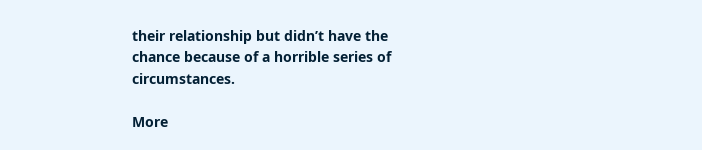their relationship but didn’t have the chance because of a horrible series of circumstances.

More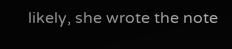likely, she wrote the note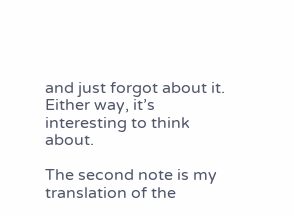and just forgot about it. Either way, it’s interesting to think about.

The second note is my translation of the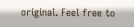original. Feel free to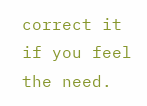correct it if you feel the need.